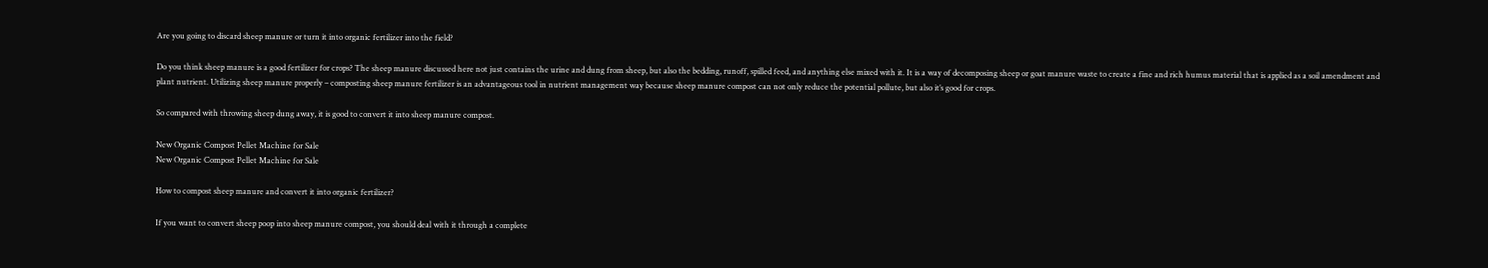Are you going to discard sheep manure or turn it into organic fertilizer into the field?

Do you think sheep manure is a good fertilizer for crops? The sheep manure discussed here not just contains the urine and dung from sheep, but also the bedding, runoff, spilled feed, and anything else mixed with it. It is a way of decomposing sheep or goat manure waste to create a fine and rich humus material that is applied as a soil amendment and plant nutrient. Utilizing sheep manure properly – composting sheep manure fertilizer is an advantageous tool in nutrient management way because sheep manure compost can not only reduce the potential pollute, but also it’s good for crops.

So compared with throwing sheep dung away, it is good to convert it into sheep manure compost.

New Organic Compost Pellet Machine for Sale
New Organic Compost Pellet Machine for Sale

How to compost sheep manure and convert it into organic fertilizer?

If you want to convert sheep poop into sheep manure compost, you should deal with it through a complete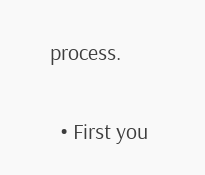process.

  • First you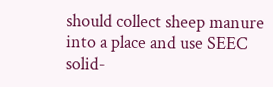should collect sheep manure into a place and use SEEC solid-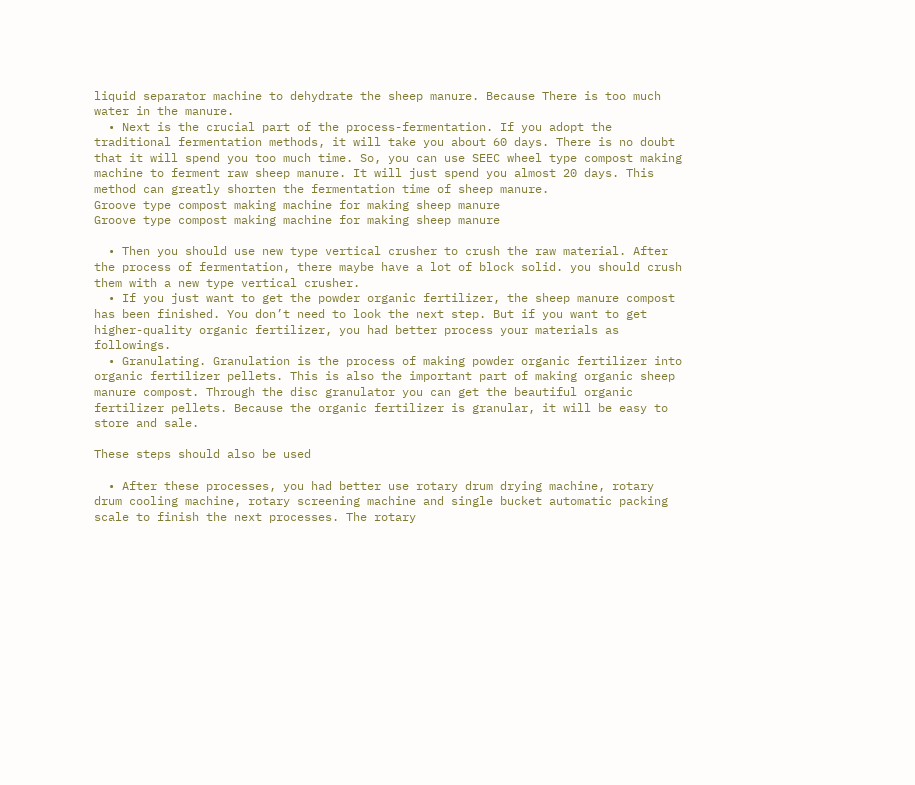liquid separator machine to dehydrate the sheep manure. Because There is too much water in the manure.
  • Next is the crucial part of the process-fermentation. If you adopt the traditional fermentation methods, it will take you about 60 days. There is no doubt that it will spend you too much time. So, you can use SEEC wheel type compost making machine to ferment raw sheep manure. It will just spend you almost 20 days. This method can greatly shorten the fermentation time of sheep manure.
Groove type compost making machine for making sheep manure
Groove type compost making machine for making sheep manure

  • Then you should use new type vertical crusher to crush the raw material. After the process of fermentation, there maybe have a lot of block solid. you should crush them with a new type vertical crusher.
  • If you just want to get the powder organic fertilizer, the sheep manure compost has been finished. You don’t need to look the next step. But if you want to get higher-quality organic fertilizer, you had better process your materials as followings.
  • Granulating. Granulation is the process of making powder organic fertilizer into organic fertilizer pellets. This is also the important part of making organic sheep manure compost. Through the disc granulator you can get the beautiful organic fertilizer pellets. Because the organic fertilizer is granular, it will be easy to store and sale.

These steps should also be used

  • After these processes, you had better use rotary drum drying machine, rotary drum cooling machine, rotary screening machine and single bucket automatic packing scale to finish the next processes. The rotary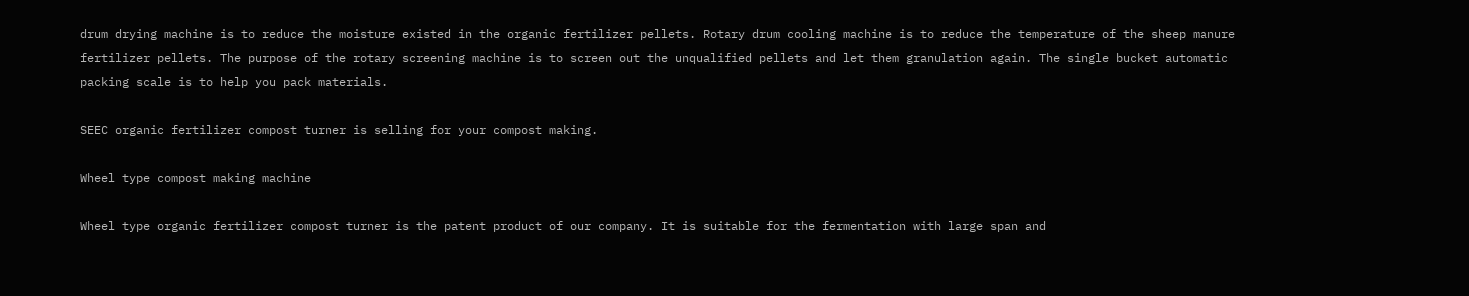drum drying machine is to reduce the moisture existed in the organic fertilizer pellets. Rotary drum cooling machine is to reduce the temperature of the sheep manure fertilizer pellets. The purpose of the rotary screening machine is to screen out the unqualified pellets and let them granulation again. The single bucket automatic packing scale is to help you pack materials.

SEEC organic fertilizer compost turner is selling for your compost making.

Wheel type compost making machine

Wheel type organic fertilizer compost turner is the patent product of our company. It is suitable for the fermentation with large span and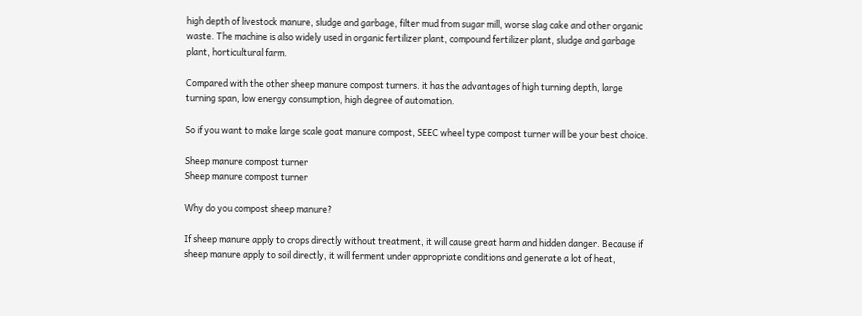high depth of livestock manure, sludge and garbage, filter mud from sugar mill, worse slag cake and other organic waste. The machine is also widely used in organic fertilizer plant, compound fertilizer plant, sludge and garbage plant, horticultural farm.

Compared with the other sheep manure compost turners. it has the advantages of high turning depth, large turning span, low energy consumption, high degree of automation.

So if you want to make large scale goat manure compost, SEEC wheel type compost turner will be your best choice.

Sheep manure compost turner
Sheep manure compost turner

Why do you compost sheep manure?

If sheep manure apply to crops directly without treatment, it will cause great harm and hidden danger. Because if sheep manure apply to soil directly, it will ferment under appropriate conditions and generate a lot of heat,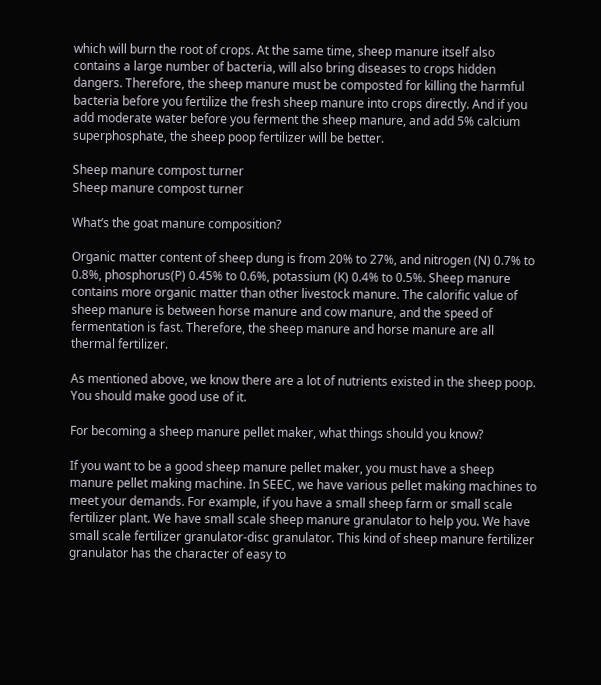which will burn the root of crops. At the same time, sheep manure itself also contains a large number of bacteria, will also bring diseases to crops hidden dangers. Therefore, the sheep manure must be composted for killing the harmful bacteria before you fertilize the fresh sheep manure into crops directly. And if you add moderate water before you ferment the sheep manure, and add 5% calcium superphosphate, the sheep poop fertilizer will be better.

Sheep manure compost turner
Sheep manure compost turner

What’s the goat manure composition?

Organic matter content of sheep dung is from 20% to 27%, and nitrogen (N) 0.7% to 0.8%, phosphorus(P) 0.45% to 0.6%, potassium (K) 0.4% to 0.5%. Sheep manure contains more organic matter than other livestock manure. The calorific value of sheep manure is between horse manure and cow manure, and the speed of fermentation is fast. Therefore, the sheep manure and horse manure are all thermal fertilizer.

As mentioned above, we know there are a lot of nutrients existed in the sheep poop. You should make good use of it.

For becoming a sheep manure pellet maker, what things should you know?

If you want to be a good sheep manure pellet maker, you must have a sheep manure pellet making machine. In SEEC, we have various pellet making machines to meet your demands. For example, if you have a small sheep farm or small scale fertilizer plant. We have small scale sheep manure granulator to help you. We have small scale fertilizer granulator-disc granulator. This kind of sheep manure fertilizer granulator has the character of easy to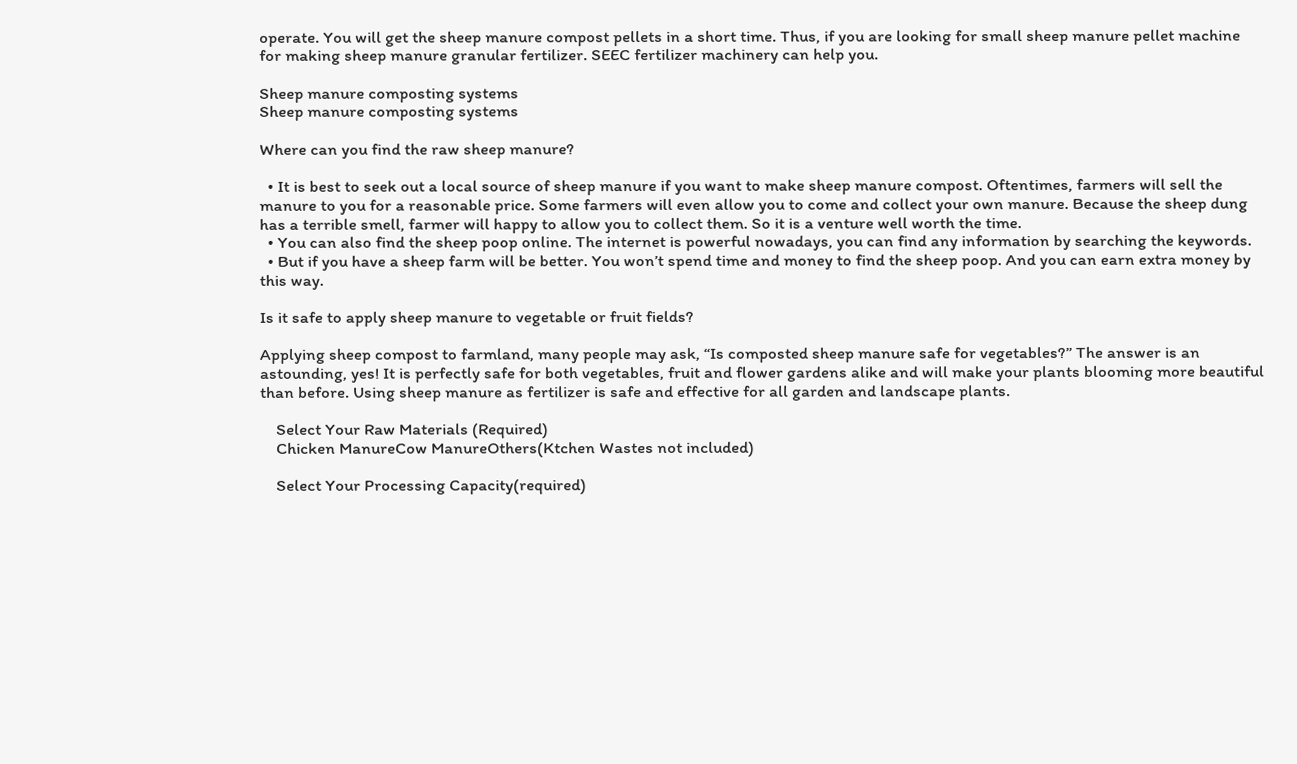operate. You will get the sheep manure compost pellets in a short time. Thus, if you are looking for small sheep manure pellet machine for making sheep manure granular fertilizer. SEEC fertilizer machinery can help you.

Sheep manure composting systems
Sheep manure composting systems

Where can you find the raw sheep manure?

  • It is best to seek out a local source of sheep manure if you want to make sheep manure compost. Oftentimes, farmers will sell the manure to you for a reasonable price. Some farmers will even allow you to come and collect your own manure. Because the sheep dung has a terrible smell, farmer will happy to allow you to collect them. So it is a venture well worth the time.
  • You can also find the sheep poop online. The internet is powerful nowadays, you can find any information by searching the keywords.
  • But if you have a sheep farm will be better. You won’t spend time and money to find the sheep poop. And you can earn extra money by this way.

Is it safe to apply sheep manure to vegetable or fruit fields?

Applying sheep compost to farmland, many people may ask, “Is composted sheep manure safe for vegetables?” The answer is an astounding, yes! It is perfectly safe for both vegetables, fruit and flower gardens alike and will make your plants blooming more beautiful than before. Using sheep manure as fertilizer is safe and effective for all garden and landscape plants.

    Select Your Raw Materials (Required)
    Chicken ManureCow ManureOthers(Ktchen Wastes not included)

    Select Your Processing Capacity(required)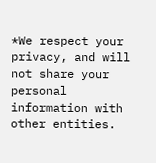*We respect your privacy, and will not share your personal information with other entities.